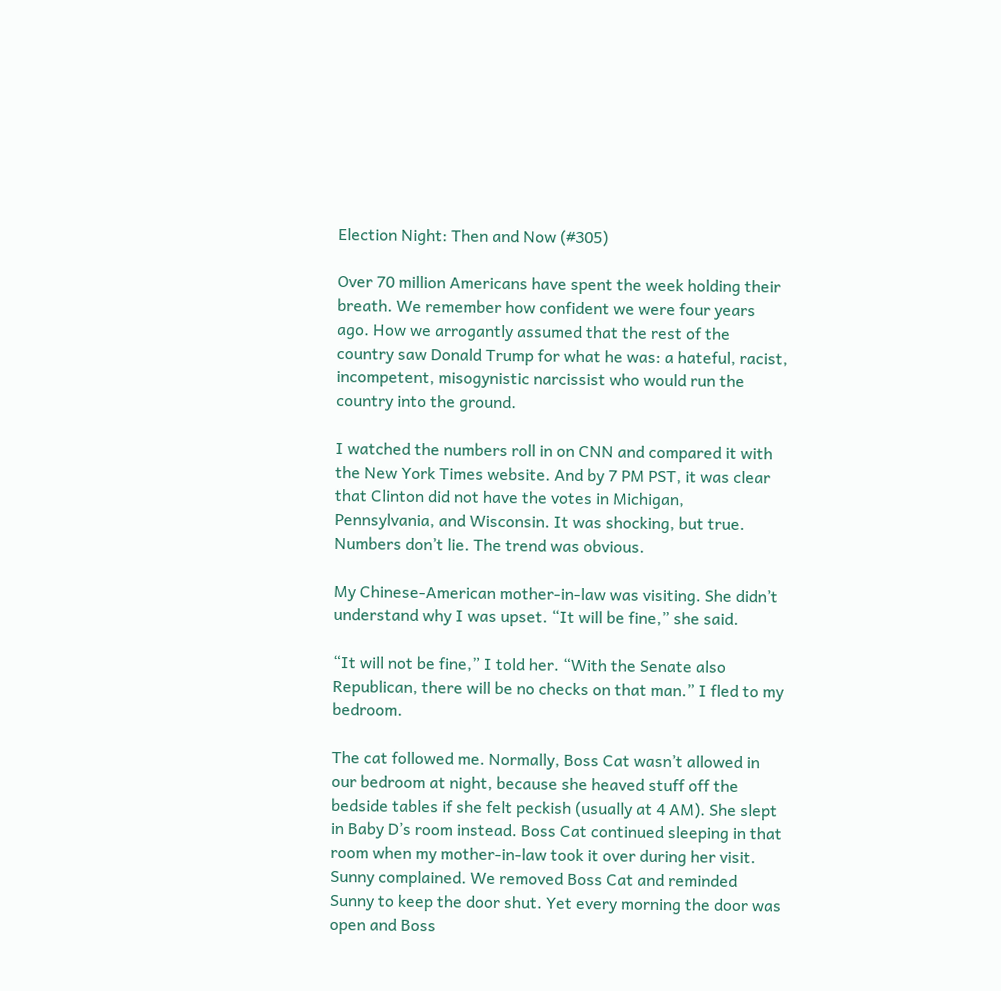Election Night: Then and Now (#305)

Over 70 million Americans have spent the week holding their breath. We remember how confident we were four years ago. How we arrogantly assumed that the rest of the country saw Donald Trump for what he was: a hateful, racist, incompetent, misogynistic narcissist who would run the country into the ground.

I watched the numbers roll in on CNN and compared it with the New York Times website. And by 7 PM PST, it was clear that Clinton did not have the votes in Michigan, Pennsylvania, and Wisconsin. It was shocking, but true. Numbers don’t lie. The trend was obvious.

My Chinese-American mother-in-law was visiting. She didn’t understand why I was upset. “It will be fine,” she said.

“It will not be fine,” I told her. “With the Senate also Republican, there will be no checks on that man.” I fled to my bedroom.

The cat followed me. Normally, Boss Cat wasn’t allowed in our bedroom at night, because she heaved stuff off the bedside tables if she felt peckish (usually at 4 AM). She slept in Baby D’s room instead. Boss Cat continued sleeping in that room when my mother-in-law took it over during her visit. Sunny complained. We removed Boss Cat and reminded Sunny to keep the door shut. Yet every morning the door was open and Boss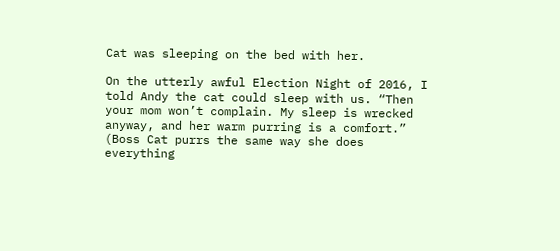Cat was sleeping on the bed with her.

On the utterly awful Election Night of 2016, I told Andy the cat could sleep with us. “Then your mom won’t complain. My sleep is wrecked anyway, and her warm purring is a comfort.” (Boss Cat purrs the same way she does everything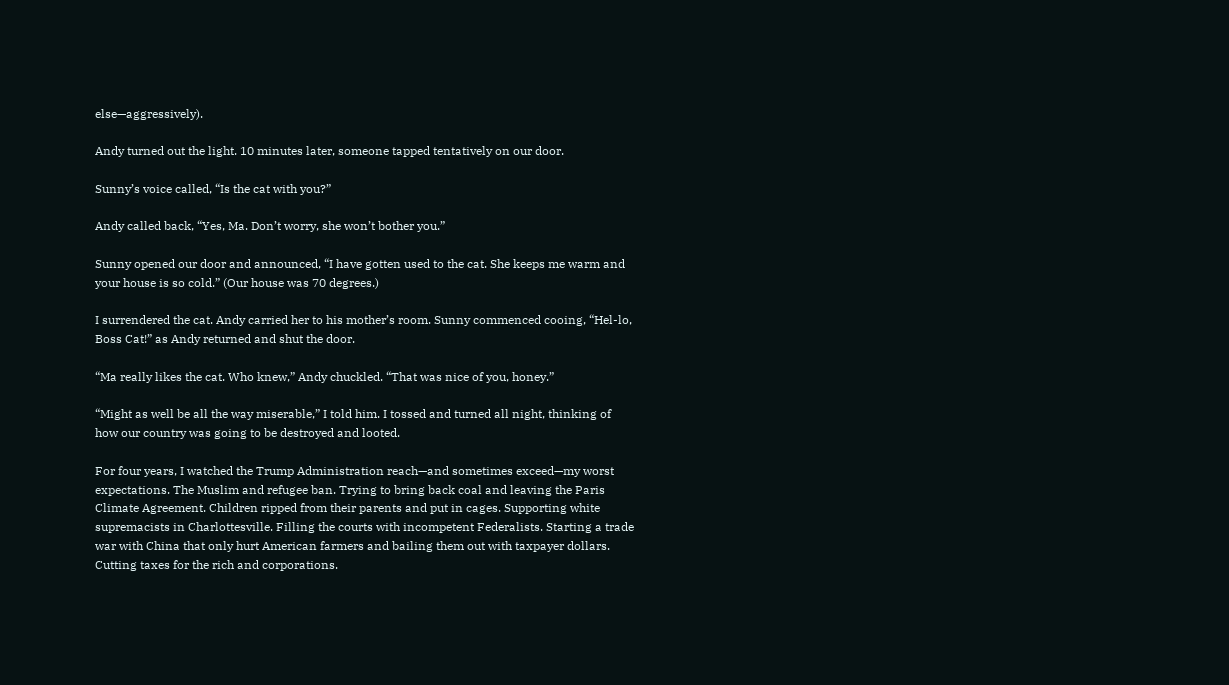else—aggressively).

Andy turned out the light. 10 minutes later, someone tapped tentatively on our door.

Sunny’s voice called, “Is the cat with you?”

Andy called back, “Yes, Ma. Don’t worry, she won’t bother you.”

Sunny opened our door and announced, “I have gotten used to the cat. She keeps me warm and your house is so cold.” (Our house was 70 degrees.)

I surrendered the cat. Andy carried her to his mother’s room. Sunny commenced cooing, “Hel-lo, Boss Cat!” as Andy returned and shut the door.

“Ma really likes the cat. Who knew,” Andy chuckled. “That was nice of you, honey.”

“Might as well be all the way miserable,” I told him. I tossed and turned all night, thinking of how our country was going to be destroyed and looted.

For four years, I watched the Trump Administration reach—and sometimes exceed—my worst expectations. The Muslim and refugee ban. Trying to bring back coal and leaving the Paris Climate Agreement. Children ripped from their parents and put in cages. Supporting white supremacists in Charlottesville. Filling the courts with incompetent Federalists. Starting a trade war with China that only hurt American farmers and bailing them out with taxpayer dollars. Cutting taxes for the rich and corporations.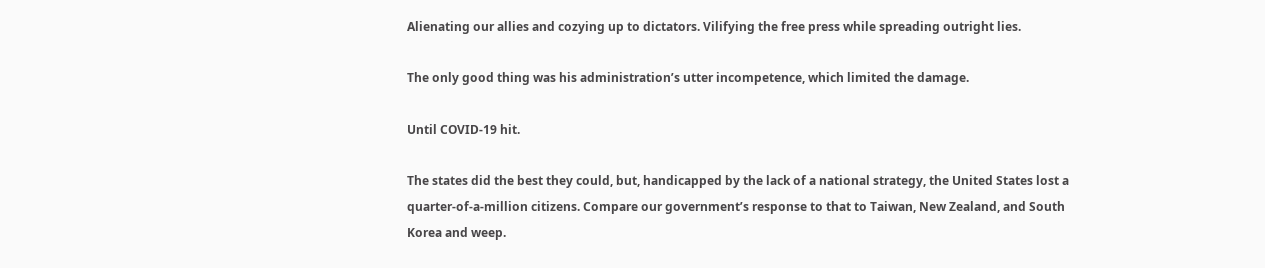Alienating our allies and cozying up to dictators. Vilifying the free press while spreading outright lies.

The only good thing was his administration’s utter incompetence, which limited the damage.

Until COVID-19 hit.

The states did the best they could, but, handicapped by the lack of a national strategy, the United States lost a quarter-of-a-million citizens. Compare our government’s response to that to Taiwan, New Zealand, and South Korea and weep.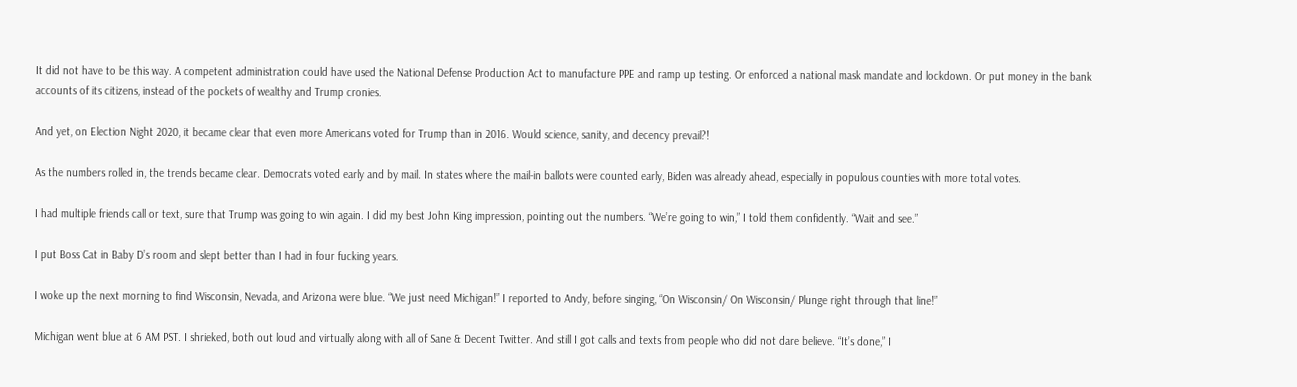It did not have to be this way. A competent administration could have used the National Defense Production Act to manufacture PPE and ramp up testing. Or enforced a national mask mandate and lockdown. Or put money in the bank accounts of its citizens, instead of the pockets of wealthy and Trump cronies.

And yet, on Election Night 2020, it became clear that even more Americans voted for Trump than in 2016. Would science, sanity, and decency prevail?!

As the numbers rolled in, the trends became clear. Democrats voted early and by mail. In states where the mail-in ballots were counted early, Biden was already ahead, especially in populous counties with more total votes.

I had multiple friends call or text, sure that Trump was going to win again. I did my best John King impression, pointing out the numbers. “We’re going to win,” I told them confidently. “Wait and see.”

I put Boss Cat in Baby D’s room and slept better than I had in four fucking years.

I woke up the next morning to find Wisconsin, Nevada, and Arizona were blue. “We just need Michigan!” I reported to Andy, before singing, “On Wisconsin/ On Wisconsin/ Plunge right through that line!”

Michigan went blue at 6 AM PST. I shrieked, both out loud and virtually along with all of Sane & Decent Twitter. And still I got calls and texts from people who did not dare believe. “It’s done,” I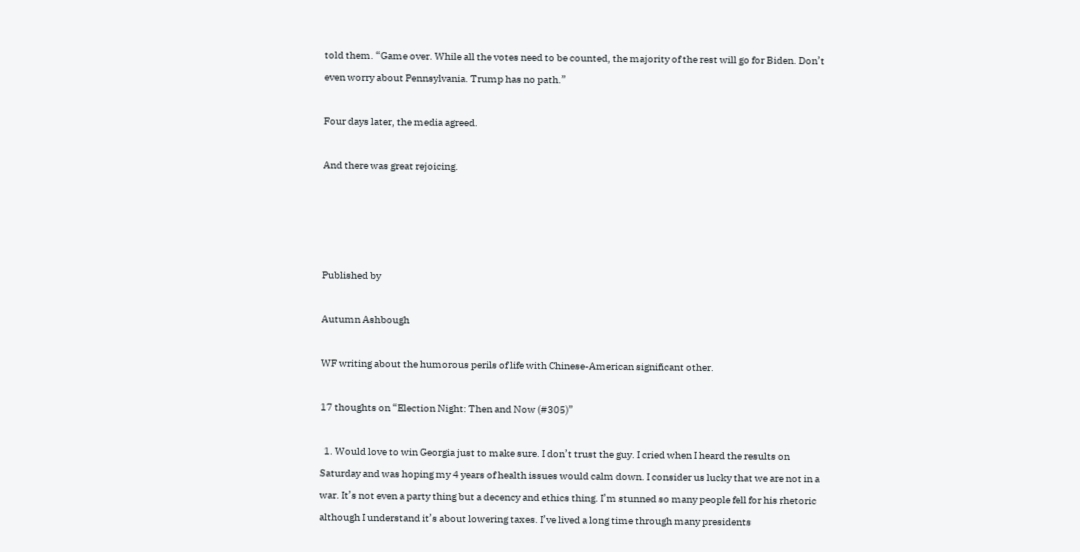told them. “Game over. While all the votes need to be counted, the majority of the rest will go for Biden. Don’t even worry about Pennsylvania. Trump has no path.”

Four days later, the media agreed.

And there was great rejoicing.




Published by

Autumn Ashbough

WF writing about the humorous perils of life with Chinese-American significant other.

17 thoughts on “Election Night: Then and Now (#305)”

  1. Would love to win Georgia just to make sure. I don’t trust the guy. I cried when I heard the results on Saturday and was hoping my 4 years of health issues would calm down. I consider us lucky that we are not in a war. It’s not even a party thing but a decency and ethics thing. I’m stunned so many people fell for his rhetoric although I understand it’s about lowering taxes. I’ve lived a long time through many presidents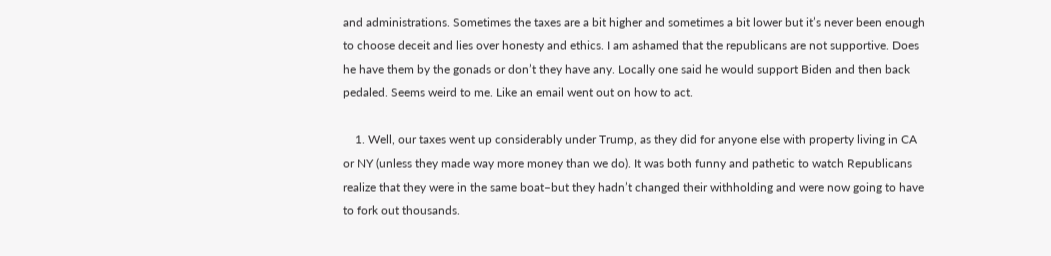and administrations. Sometimes the taxes are a bit higher and sometimes a bit lower but it’s never been enough to choose deceit and lies over honesty and ethics. I am ashamed that the republicans are not supportive. Does he have them by the gonads or don’t they have any. Locally one said he would support Biden and then back pedaled. Seems weird to me. Like an email went out on how to act.

    1. Well, our taxes went up considerably under Trump, as they did for anyone else with property living in CA or NY (unless they made way more money than we do). It was both funny and pathetic to watch Republicans realize that they were in the same boat–but they hadn’t changed their withholding and were now going to have to fork out thousands.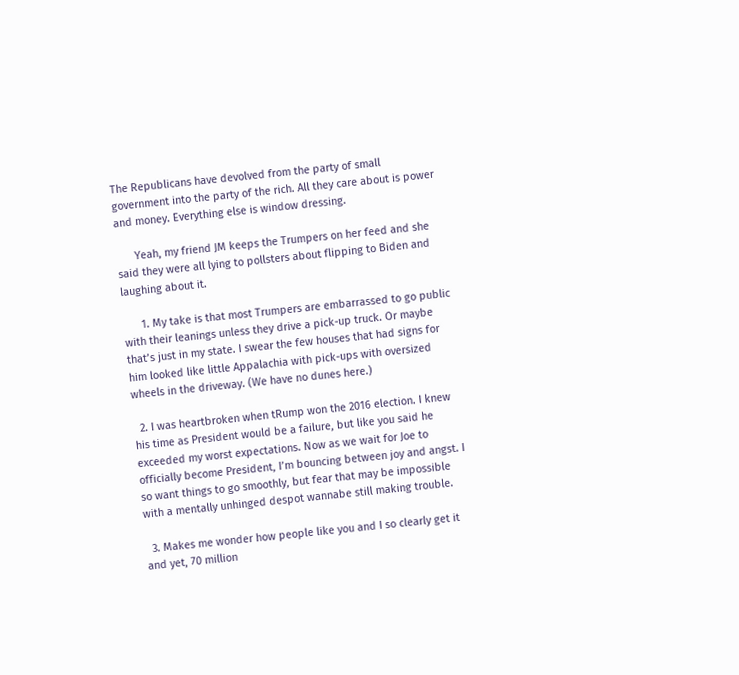The Republicans have devolved from the party of small government into the party of the rich. All they care about is power and money. Everything else is window dressing.

      Yeah, my friend JM keeps the Trumpers on her feed and she said they were all lying to pollsters about flipping to Biden and laughing about it.

      1. My take is that most Trumpers are embarrassed to go public with their leanings unless they drive a pick-up truck. Or maybe that’s just in my state. I swear the few houses that had signs for him looked like little Appalachia with pick-ups with oversized wheels in the driveway. (We have no dunes here.)

  2. I was heartbroken when tRump won the 2016 election. I knew his time as President would be a failure, but like you said he exceeded my worst expectations. Now as we wait for Joe to officially become President, I’m bouncing between joy and angst. I so want things to go smoothly, but fear that may be impossible with a mentally unhinged despot wannabe still making trouble.

  3. Makes me wonder how people like you and I so clearly get it and yet, 70 million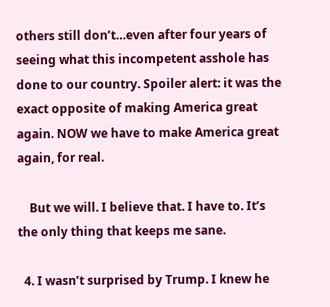others still don’t…even after four years of seeing what this incompetent asshole has done to our country. Spoiler alert: it was the exact opposite of making America great again. NOW we have to make America great again, for real.

    But we will. I believe that. I have to. It’s the only thing that keeps me sane.

  4. I wasn’t surprised by Trump. I knew he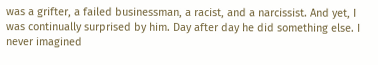was a grifter, a failed businessman, a racist, and a narcissist. And yet, I was continually surprised by him. Day after day he did something else. I never imagined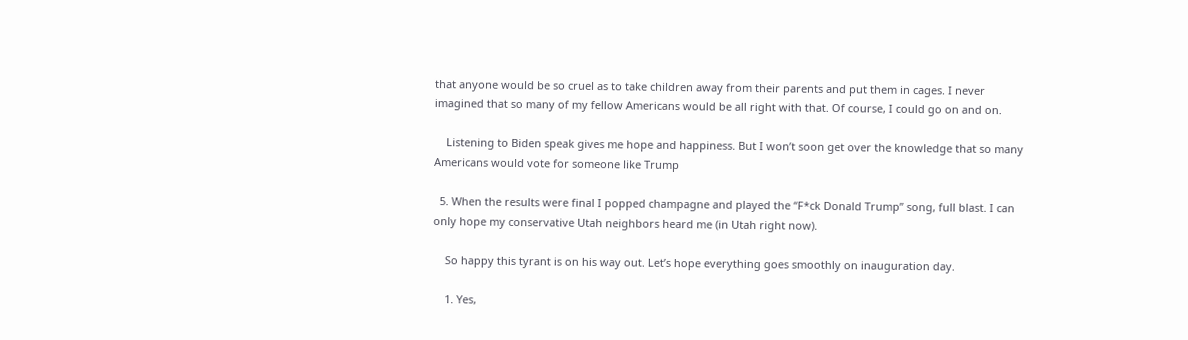that anyone would be so cruel as to take children away from their parents and put them in cages. I never imagined that so many of my fellow Americans would be all right with that. Of course, I could go on and on.

    Listening to Biden speak gives me hope and happiness. But I won’t soon get over the knowledge that so many Americans would vote for someone like Trump

  5. When the results were final I popped champagne and played the “F*ck Donald Trump” song, full blast. I can only hope my conservative Utah neighbors heard me (in Utah right now).

    So happy this tyrant is on his way out. Let’s hope everything goes smoothly on inauguration day.

    1. Yes,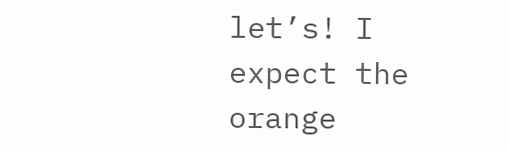let’s! I expect the orange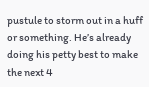pustule to storm out in a huff or something. He’s already doing his petty best to make the next 4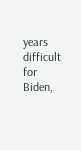years difficult for Biden,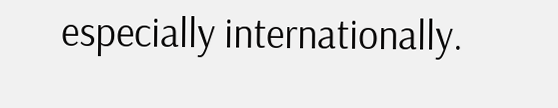especially internationally.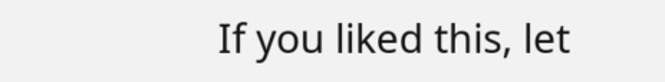If you liked this, let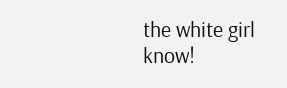the white girl know!